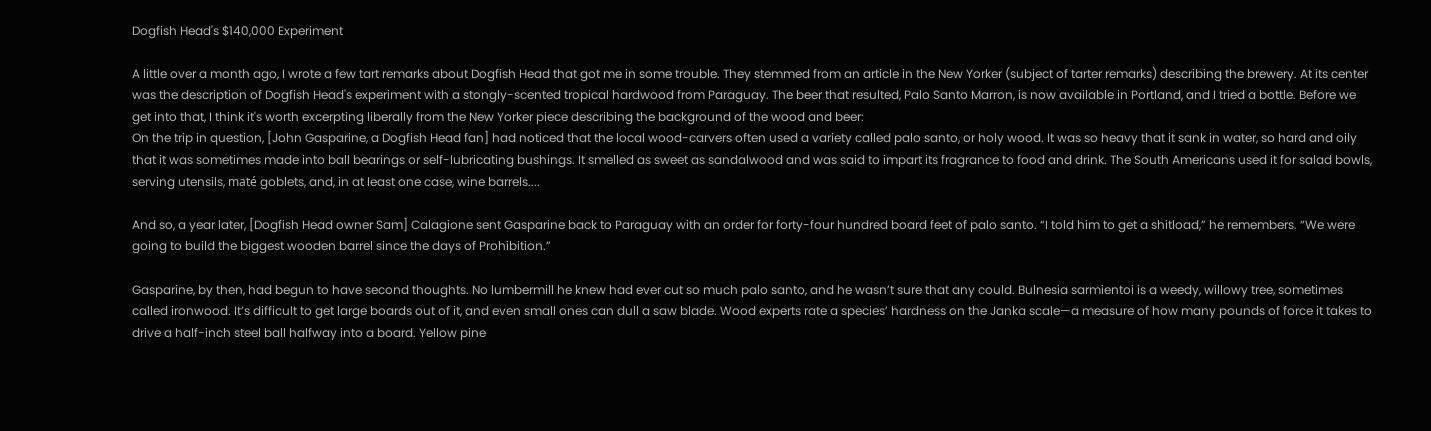Dogfish Head's $140,000 Experiment

A little over a month ago, I wrote a few tart remarks about Dogfish Head that got me in some trouble. They stemmed from an article in the New Yorker (subject of tarter remarks) describing the brewery. At its center was the description of Dogfish Head's experiment with a stongly-scented tropical hardwood from Paraguay. The beer that resulted, Palo Santo Marron, is now available in Portland, and I tried a bottle. Before we get into that, I think it's worth excerpting liberally from the New Yorker piece describing the background of the wood and beer:
On the trip in question, [John Gasparine, a Dogfish Head fan] had noticed that the local wood-carvers often used a variety called palo santo, or holy wood. It was so heavy that it sank in water, so hard and oily that it was sometimes made into ball bearings or self-lubricating bushings. It smelled as sweet as sandalwood and was said to impart its fragrance to food and drink. The South Americans used it for salad bowls, serving utensils, maté goblets, and, in at least one case, wine barrels....

And so, a year later, [Dogfish Head owner Sam] Calagione sent Gasparine back to Paraguay with an order for forty-four hundred board feet of palo santo. “I told him to get a shitload,” he remembers. “We were going to build the biggest wooden barrel since the days of Prohibition.”

Gasparine, by then, had begun to have second thoughts. No lumbermill he knew had ever cut so much palo santo, and he wasn’t sure that any could. Bulnesia sarmientoi is a weedy, willowy tree, sometimes called ironwood. It’s difficult to get large boards out of it, and even small ones can dull a saw blade. Wood experts rate a species’ hardness on the Janka scale—a measure of how many pounds of force it takes to drive a half-inch steel ball halfway into a board. Yellow pine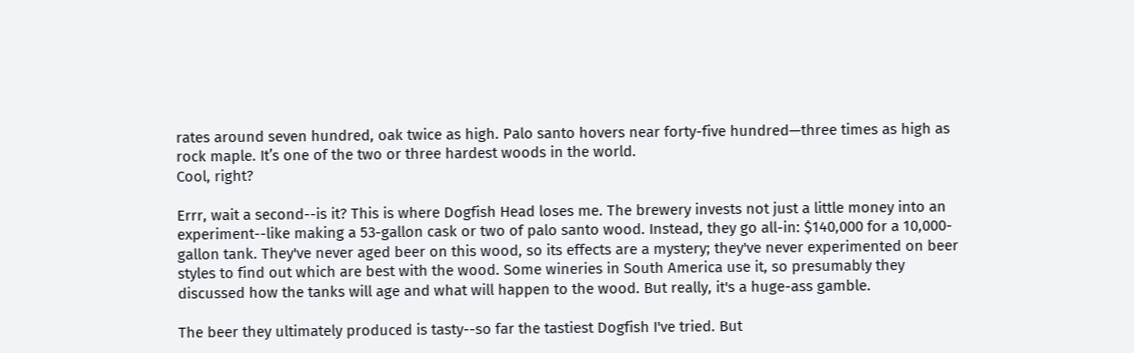rates around seven hundred, oak twice as high. Palo santo hovers near forty-five hundred—three times as high as rock maple. It’s one of the two or three hardest woods in the world.
Cool, right?

Errr, wait a second--is it? This is where Dogfish Head loses me. The brewery invests not just a little money into an experiment--like making a 53-gallon cask or two of palo santo wood. Instead, they go all-in: $140,000 for a 10,000-gallon tank. They've never aged beer on this wood, so its effects are a mystery; they've never experimented on beer styles to find out which are best with the wood. Some wineries in South America use it, so presumably they discussed how the tanks will age and what will happen to the wood. But really, it's a huge-ass gamble.

The beer they ultimately produced is tasty--so far the tastiest Dogfish I've tried. But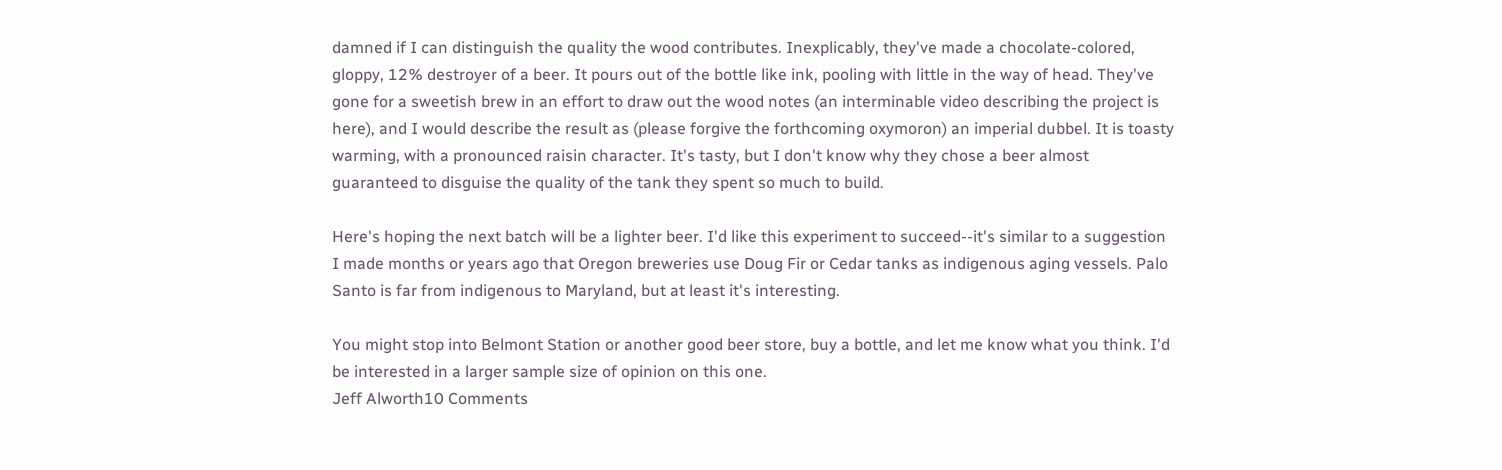damned if I can distinguish the quality the wood contributes. Inexplicably, they've made a chocolate-colored, gloppy, 12% destroyer of a beer. It pours out of the bottle like ink, pooling with little in the way of head. They've gone for a sweetish brew in an effort to draw out the wood notes (an interminable video describing the project is here), and I would describe the result as (please forgive the forthcoming oxymoron) an imperial dubbel. It is toasty warming, with a pronounced raisin character. It's tasty, but I don't know why they chose a beer almost guaranteed to disguise the quality of the tank they spent so much to build.

Here's hoping the next batch will be a lighter beer. I'd like this experiment to succeed--it's similar to a suggestion I made months or years ago that Oregon breweries use Doug Fir or Cedar tanks as indigenous aging vessels. Palo Santo is far from indigenous to Maryland, but at least it's interesting.

You might stop into Belmont Station or another good beer store, buy a bottle, and let me know what you think. I'd be interested in a larger sample size of opinion on this one.
Jeff Alworth10 Comments